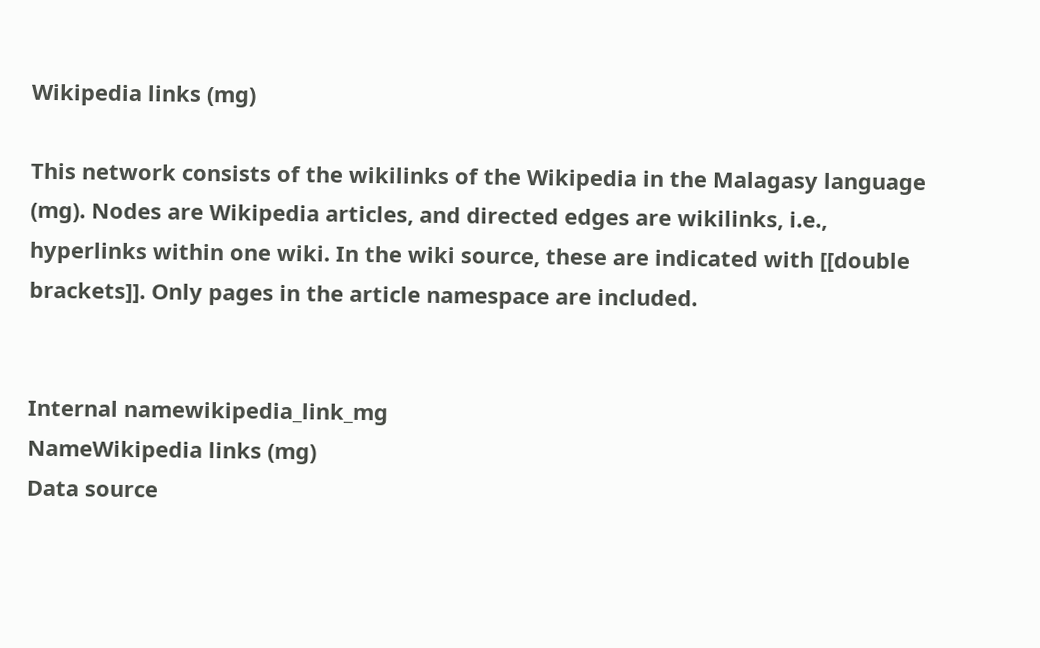Wikipedia links (mg)

This network consists of the wikilinks of the Wikipedia in the Malagasy language (mg). Nodes are Wikipedia articles, and directed edges are wikilinks, i.e., hyperlinks within one wiki. In the wiki source, these are indicated with [[double brackets]]. Only pages in the article namespace are included.


Internal namewikipedia_link_mg
NameWikipedia links (mg)
Data source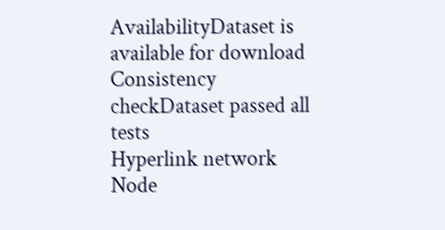AvailabilityDataset is available for download
Consistency checkDataset passed all tests
Hyperlink network
Node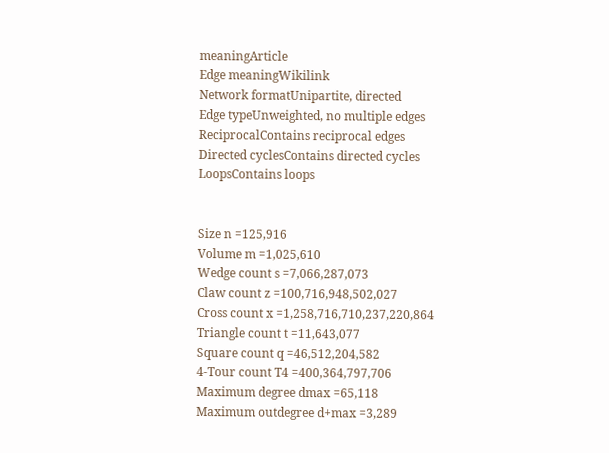meaningArticle
Edge meaningWikilink
Network formatUnipartite, directed
Edge typeUnweighted, no multiple edges
ReciprocalContains reciprocal edges
Directed cyclesContains directed cycles
LoopsContains loops


Size n =125,916
Volume m =1,025,610
Wedge count s =7,066,287,073
Claw count z =100,716,948,502,027
Cross count x =1,258,716,710,237,220,864
Triangle count t =11,643,077
Square count q =46,512,204,582
4-Tour count T4 =400,364,797,706
Maximum degree dmax =65,118
Maximum outdegree d+max =3,289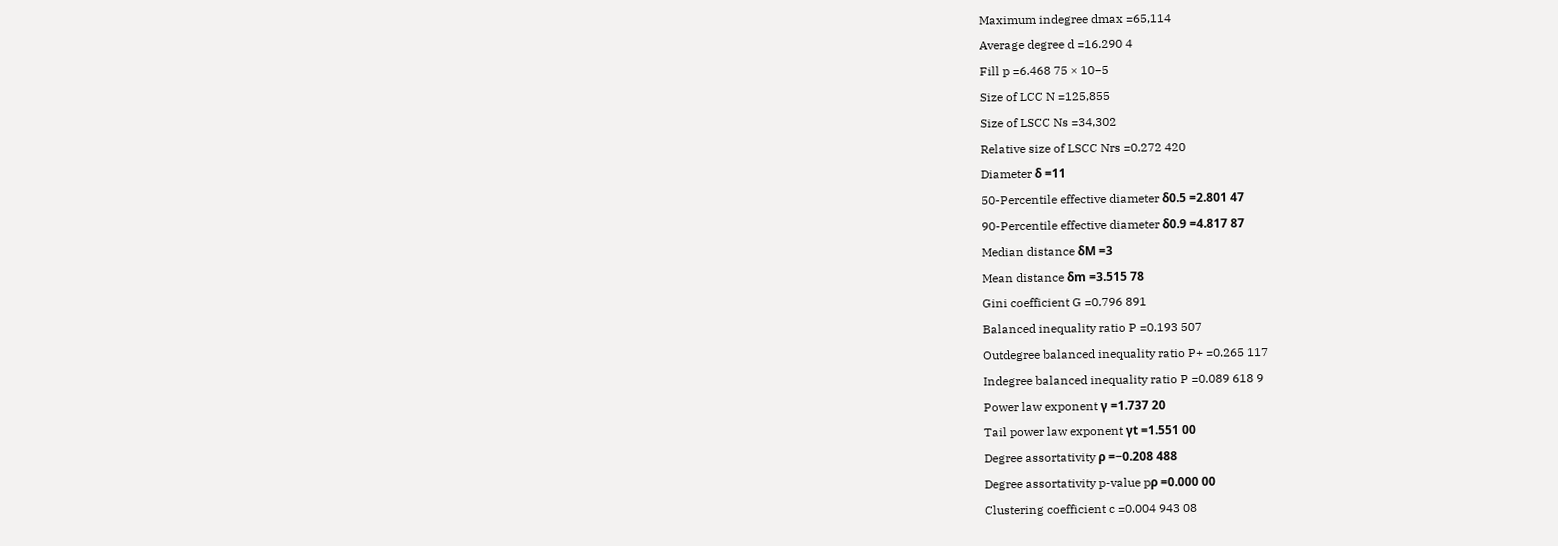Maximum indegree dmax =65,114
Average degree d =16.290 4
Fill p =6.468 75 × 10−5
Size of LCC N =125,855
Size of LSCC Ns =34,302
Relative size of LSCC Nrs =0.272 420
Diameter δ =11
50-Percentile effective diameter δ0.5 =2.801 47
90-Percentile effective diameter δ0.9 =4.817 87
Median distance δM =3
Mean distance δm =3.515 78
Gini coefficient G =0.796 891
Balanced inequality ratio P =0.193 507
Outdegree balanced inequality ratio P+ =0.265 117
Indegree balanced inequality ratio P =0.089 618 9
Power law exponent γ =1.737 20
Tail power law exponent γt =1.551 00
Degree assortativity ρ =−0.208 488
Degree assortativity p-value pρ =0.000 00
Clustering coefficient c =0.004 943 08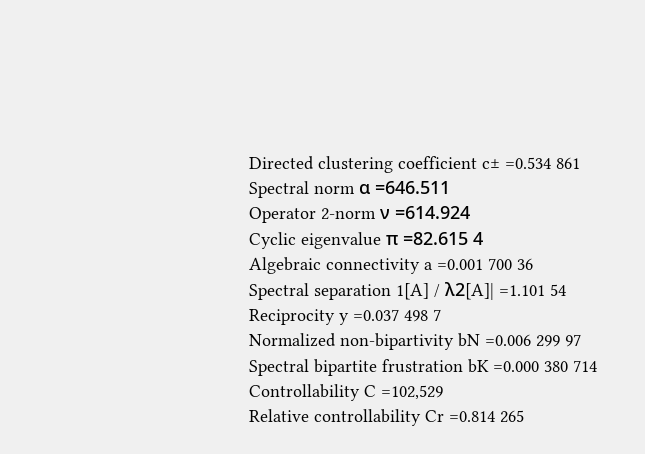Directed clustering coefficient c± =0.534 861
Spectral norm α =646.511
Operator 2-norm ν =614.924
Cyclic eigenvalue π =82.615 4
Algebraic connectivity a =0.001 700 36
Spectral separation 1[A] / λ2[A]| =1.101 54
Reciprocity y =0.037 498 7
Normalized non-bipartivity bN =0.006 299 97
Spectral bipartite frustration bK =0.000 380 714
Controllability C =102,529
Relative controllability Cr =0.814 265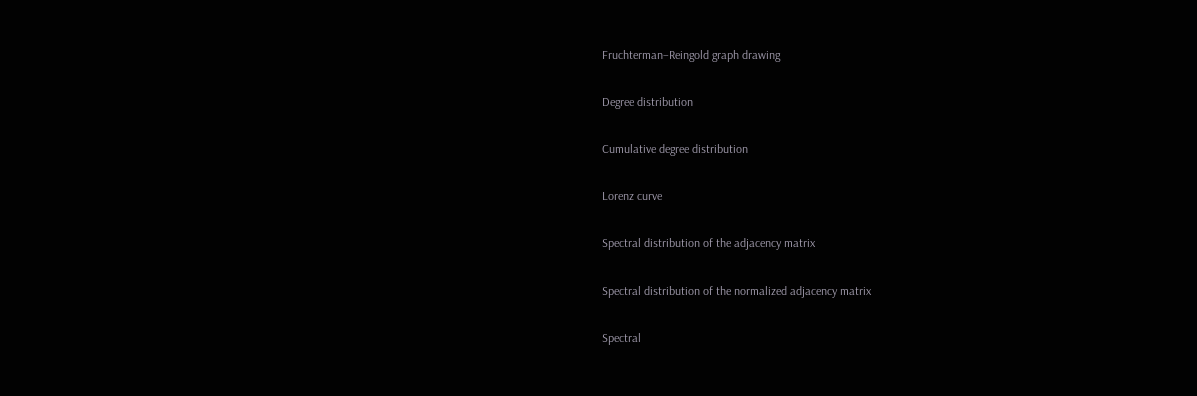Fruchterman–Reingold graph drawing

Degree distribution

Cumulative degree distribution

Lorenz curve

Spectral distribution of the adjacency matrix

Spectral distribution of the normalized adjacency matrix

Spectral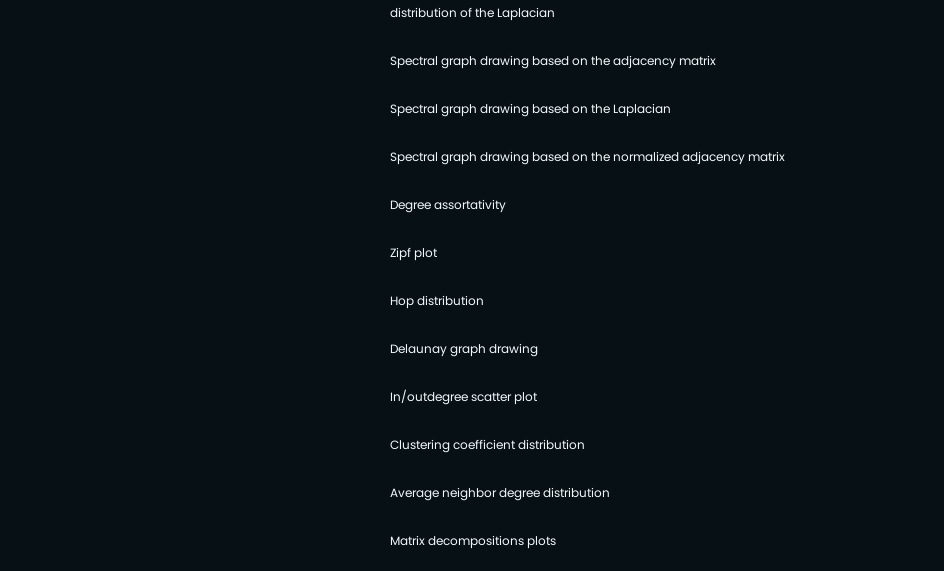distribution of the Laplacian

Spectral graph drawing based on the adjacency matrix

Spectral graph drawing based on the Laplacian

Spectral graph drawing based on the normalized adjacency matrix

Degree assortativity

Zipf plot

Hop distribution

Delaunay graph drawing

In/outdegree scatter plot

Clustering coefficient distribution

Average neighbor degree distribution

Matrix decompositions plots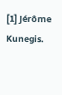[1] Jérôme Kunegis.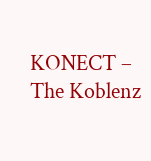KONECT – The Koblenz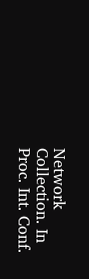Network Collection. In Proc. Int. Conf.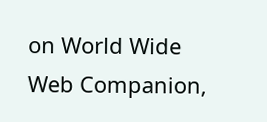on World Wide Web Companion,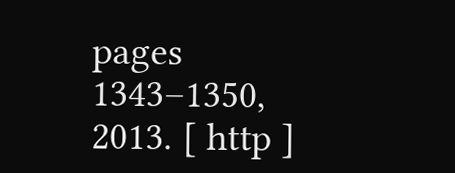pages 1343–1350, 2013. [ http ]